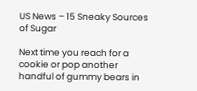US News – 15 Sneaky Sources of Sugar

Next time you reach for a cookie or pop another handful of gummy bears in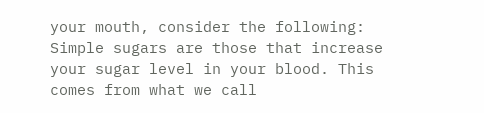your mouth, consider the following: Simple sugars are those that increase your sugar level in your blood. This comes from what we call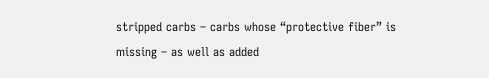stripped carbs – carbs whose “protective fiber” is missing – as well as added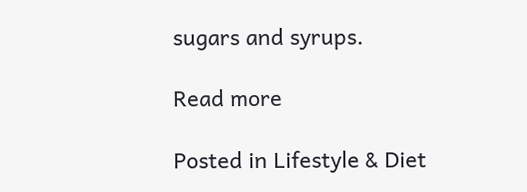sugars and syrups.

Read more

Posted in Lifestyle & Diet